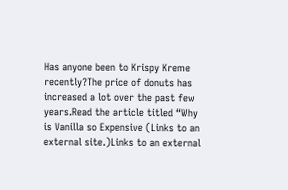Has anyone been to Krispy Kreme recently?The price of donuts has increased a lot over the past few years.Read the article titled “Why is Vanilla so Expensive (Links to an external site.)Links to an external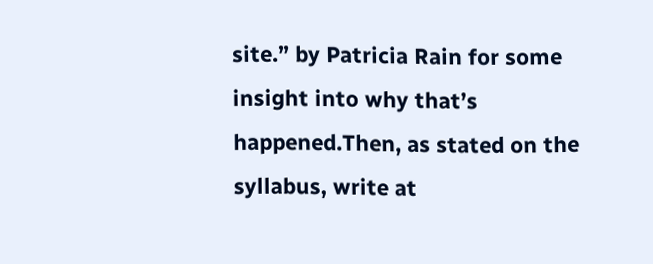site.” by Patricia Rain for some insight into why that’s happened.Then, as stated on the syllabus, write at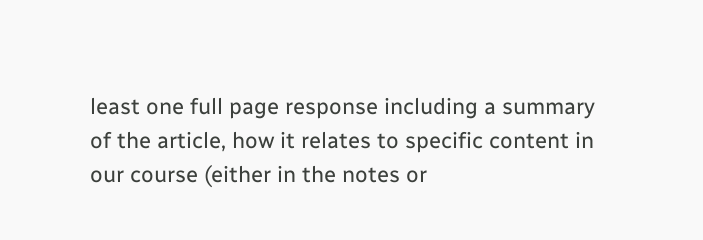least one full page response including a summary of the article, how it relates to specific content in our course (either in the notes or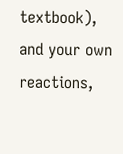textbook), and your own reactions,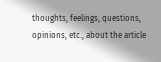thoughts, feelings, questions, opinions, etc., about the article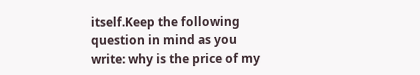itself.Keep the following question in mind as you write: why is the price of my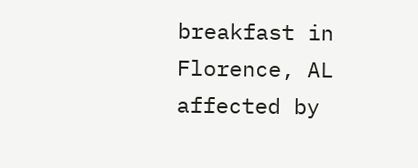breakfast in Florence, AL affected by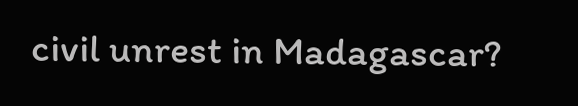civil unrest in Madagascar?